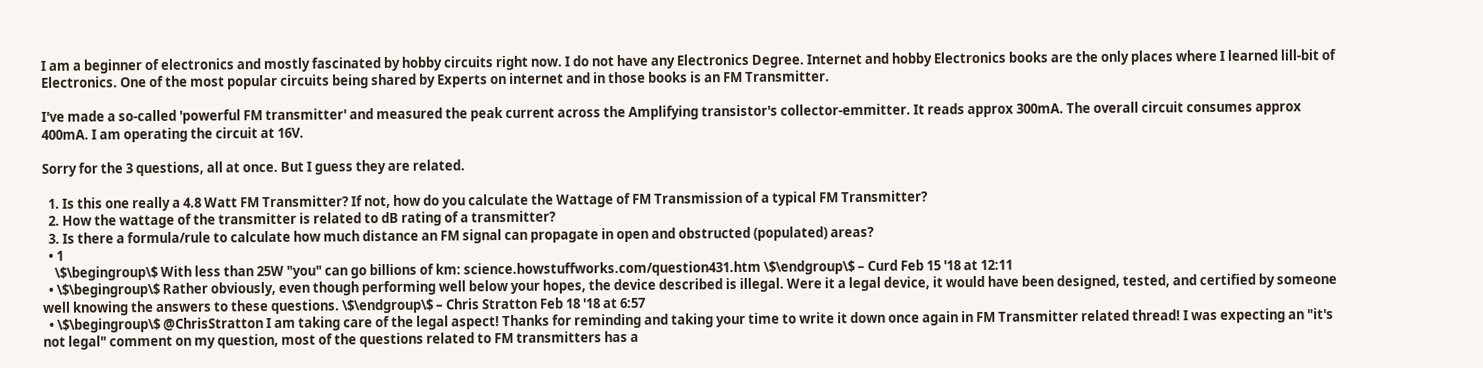I am a beginner of electronics and mostly fascinated by hobby circuits right now. I do not have any Electronics Degree. Internet and hobby Electronics books are the only places where I learned lill-bit of Electronics. One of the most popular circuits being shared by Experts on internet and in those books is an FM Transmitter.

I've made a so-called 'powerful FM transmitter' and measured the peak current across the Amplifying transistor's collector-emmitter. It reads approx 300mA. The overall circuit consumes approx 400mA. I am operating the circuit at 16V.

Sorry for the 3 questions, all at once. But I guess they are related.

  1. Is this one really a 4.8 Watt FM Transmitter? If not, how do you calculate the Wattage of FM Transmission of a typical FM Transmitter?
  2. How the wattage of the transmitter is related to dB rating of a transmitter?
  3. Is there a formula/rule to calculate how much distance an FM signal can propagate in open and obstructed (populated) areas?
  • 1
    \$\begingroup\$ With less than 25W "you" can go billions of km: science.howstuffworks.com/question431.htm \$\endgroup\$ – Curd Feb 15 '18 at 12:11
  • \$\begingroup\$ Rather obviously, even though performing well below your hopes, the device described is illegal. Were it a legal device, it would have been designed, tested, and certified by someone well knowing the answers to these questions. \$\endgroup\$ – Chris Stratton Feb 18 '18 at 6:57
  • \$\begingroup\$ @ChrisStratton I am taking care of the legal aspect! Thanks for reminding and taking your time to write it down once again in FM Transmitter related thread! I was expecting an "it's not legal" comment on my question, most of the questions related to FM transmitters has a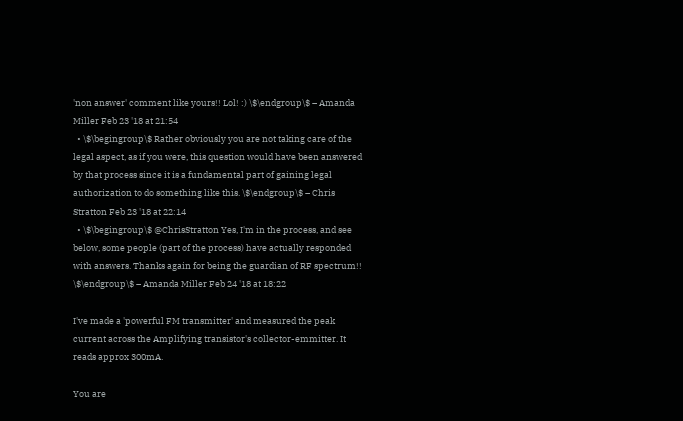'non answer' comment like yours!! Lol! :) \$\endgroup\$ – Amanda Miller Feb 23 '18 at 21:54
  • \$\begingroup\$ Rather obviously you are not taking care of the legal aspect, as if you were, this question would have been answered by that process since it is a fundamental part of gaining legal authorization to do something like this. \$\endgroup\$ – Chris Stratton Feb 23 '18 at 22:14
  • \$\begingroup\$ @ChrisStratton Yes, I'm in the process, and see below, some people (part of the process) have actually responded with answers. Thanks again for being the guardian of RF spectrum!! \$\endgroup\$ – Amanda Miller Feb 24 '18 at 18:22

I've made a 'powerful FM transmitter' and measured the peak current across the Amplifying transistor's collector-emmitter. It reads approx 300mA.

You are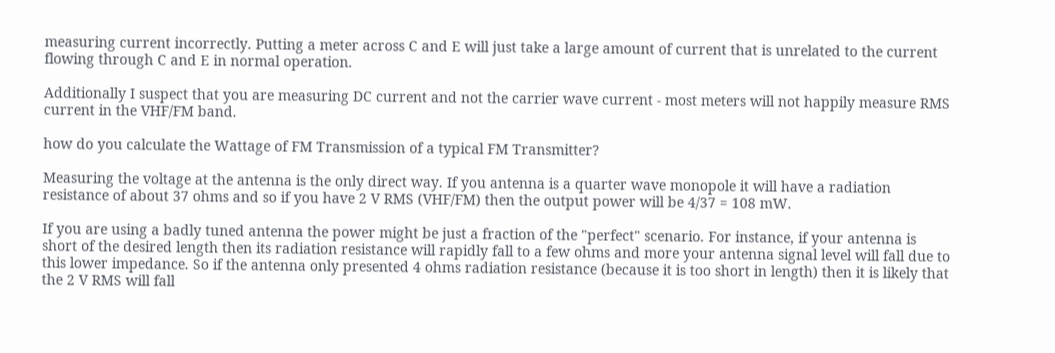measuring current incorrectly. Putting a meter across C and E will just take a large amount of current that is unrelated to the current flowing through C and E in normal operation.

Additionally I suspect that you are measuring DC current and not the carrier wave current - most meters will not happily measure RMS current in the VHF/FM band.

how do you calculate the Wattage of FM Transmission of a typical FM Transmitter?

Measuring the voltage at the antenna is the only direct way. If you antenna is a quarter wave monopole it will have a radiation resistance of about 37 ohms and so if you have 2 V RMS (VHF/FM) then the output power will be 4/37 = 108 mW.

If you are using a badly tuned antenna the power might be just a fraction of the "perfect" scenario. For instance, if your antenna is short of the desired length then its radiation resistance will rapidly fall to a few ohms and more your antenna signal level will fall due to this lower impedance. So if the antenna only presented 4 ohms radiation resistance (because it is too short in length) then it is likely that the 2 V RMS will fall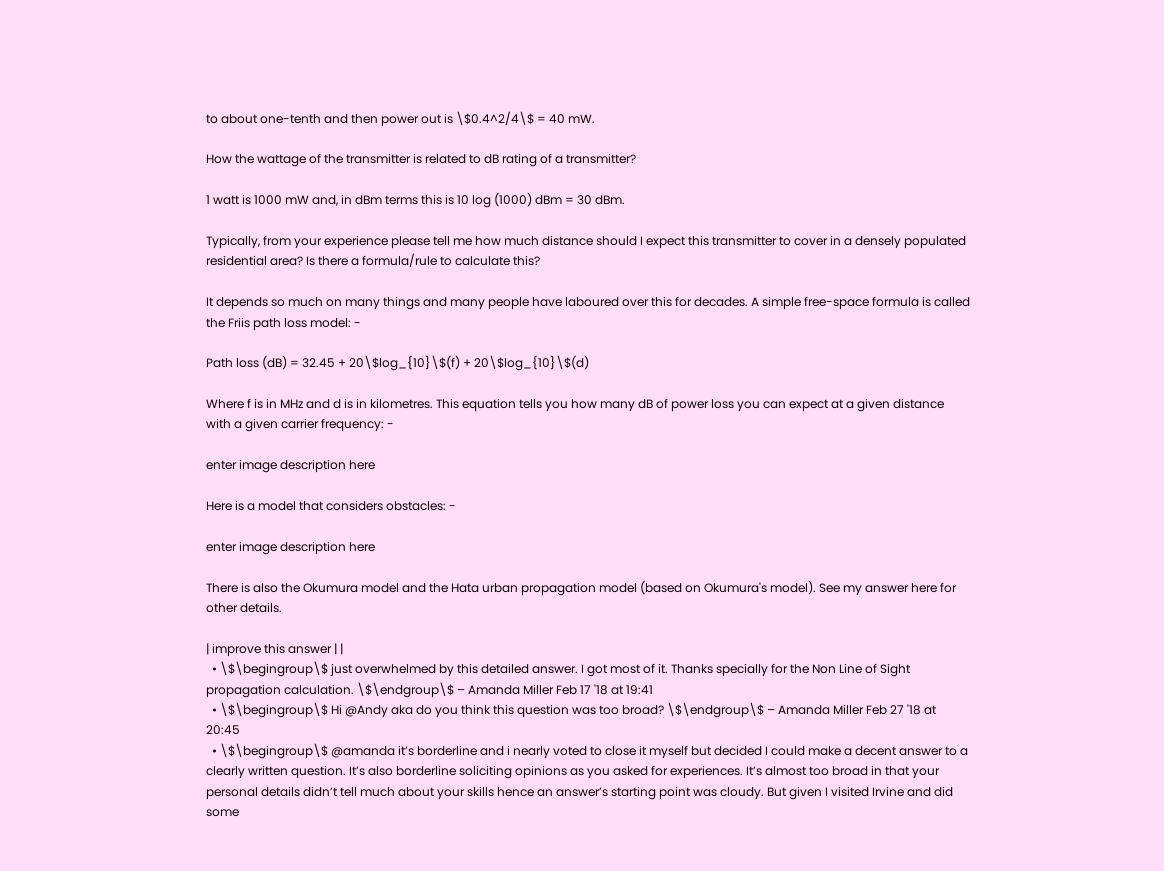to about one-tenth and then power out is \$0.4^2/4\$ = 40 mW.

How the wattage of the transmitter is related to dB rating of a transmitter?

1 watt is 1000 mW and, in dBm terms this is 10 log (1000) dBm = 30 dBm.

Typically, from your experience please tell me how much distance should I expect this transmitter to cover in a densely populated residential area? Is there a formula/rule to calculate this?

It depends so much on many things and many people have laboured over this for decades. A simple free-space formula is called the Friis path loss model: -

Path loss (dB) = 32.45 + 20\$log_{10}\$(f) + 20\$log_{10}\$(d)

Where f is in MHz and d is in kilometres. This equation tells you how many dB of power loss you can expect at a given distance with a given carrier frequency: -

enter image description here

Here is a model that considers obstacles: -

enter image description here

There is also the Okumura model and the Hata urban propagation model (based on Okumura's model). See my answer here for other details.

| improve this answer | |
  • \$\begingroup\$ just overwhelmed by this detailed answer. I got most of it. Thanks specially for the Non Line of Sight propagation calculation. \$\endgroup\$ – Amanda Miller Feb 17 '18 at 19:41
  • \$\begingroup\$ Hi @Andy aka do you think this question was too broad? \$\endgroup\$ – Amanda Miller Feb 27 '18 at 20:45
  • \$\begingroup\$ @amanda it’s borderline and i nearly voted to close it myself but decided I could make a decent answer to a clearly written question. It’s also borderline soliciting opinions as you asked for experiences. It’s almost too broad in that your personal details didn’t tell much about your skills hence an answer’s starting point was cloudy. But given I visited Irvine and did some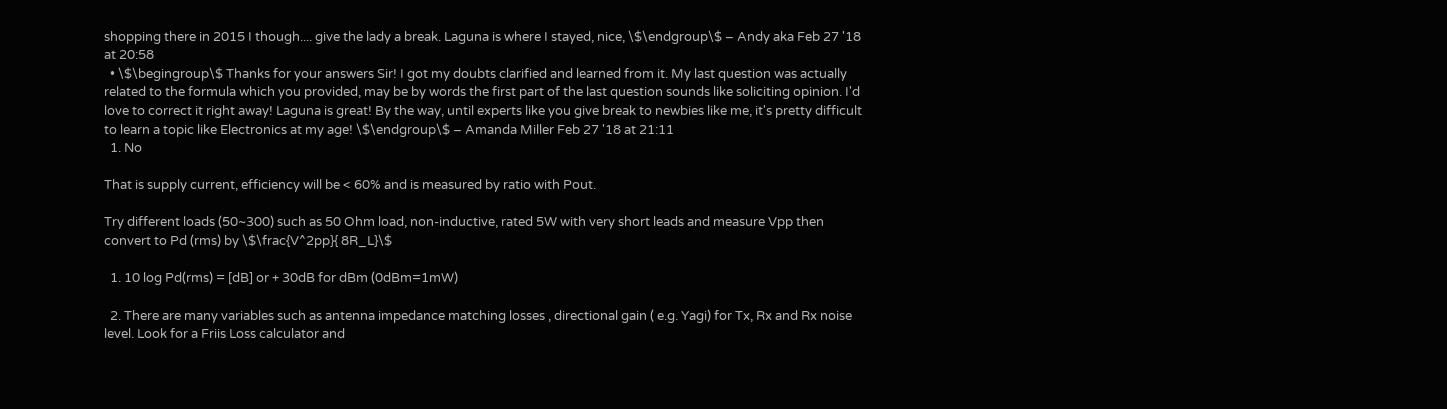shopping there in 2015 I though.... give the lady a break. Laguna is where I stayed, nice, \$\endgroup\$ – Andy aka Feb 27 '18 at 20:58
  • \$\begingroup\$ Thanks for your answers Sir! I got my doubts clarified and learned from it. My last question was actually related to the formula which you provided, may be by words the first part of the last question sounds like soliciting opinion. I'd love to correct it right away! Laguna is great! By the way, until experts like you give break to newbies like me, it's pretty difficult to learn a topic like Electronics at my age! \$\endgroup\$ – Amanda Miller Feb 27 '18 at 21:11
  1. No

That is supply current, efficiency will be < 60% and is measured by ratio with Pout.

Try different loads (50~300) such as 50 Ohm load, non-inductive, rated 5W with very short leads and measure Vpp then convert to Pd (rms) by \$\frac{V^2pp}{ 8R_L}\$

  1. 10 log Pd(rms) = [dB] or + 30dB for dBm (0dBm=1mW)

  2. There are many variables such as antenna impedance matching losses , directional gain ( e.g. Yagi) for Tx, Rx and Rx noise level. Look for a Friis Loss calculator and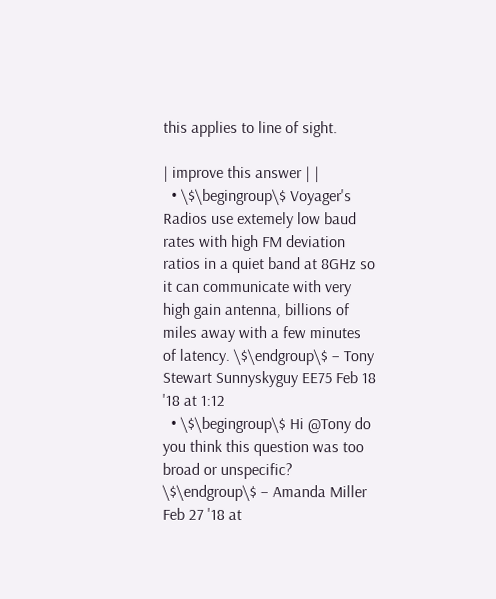this applies to line of sight.

| improve this answer | |
  • \$\begingroup\$ Voyager's Radios use extemely low baud rates with high FM deviation ratios in a quiet band at 8GHz so it can communicate with very high gain antenna, billions of miles away with a few minutes of latency. \$\endgroup\$ – Tony Stewart Sunnyskyguy EE75 Feb 18 '18 at 1:12
  • \$\begingroup\$ Hi @Tony do you think this question was too broad or unspecific? \$\endgroup\$ – Amanda Miller Feb 27 '18 at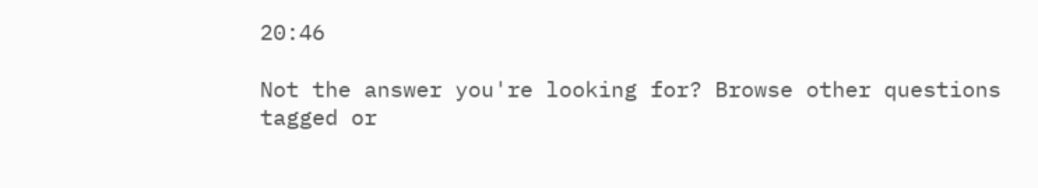20:46

Not the answer you're looking for? Browse other questions tagged or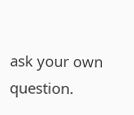ask your own question.